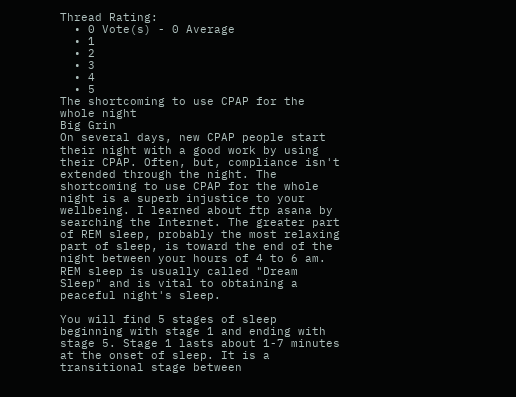Thread Rating:
  • 0 Vote(s) - 0 Average
  • 1
  • 2
  • 3
  • 4
  • 5
The shortcoming to use CPAP for the whole night
Big Grin
On several days, new CPAP people start their night with a good work by using their CPAP. Often, but, compliance isn't extended through the night. The shortcoming to use CPAP for the whole night is a superb injustice to your wellbeing. I learned about ftp asana by searching the Internet. The greater part of REM sleep, probably the most relaxing part of sleep, is toward the end of the night between your hours of 4 to 6 am. REM sleep is usually called "Dream Sleep" and is vital to obtaining a peaceful night's sleep.

You will find 5 stages of sleep beginning with stage 1 and ending with stage 5. Stage 1 lasts about 1-7 minutes at the onset of sleep. It is a transitional stage between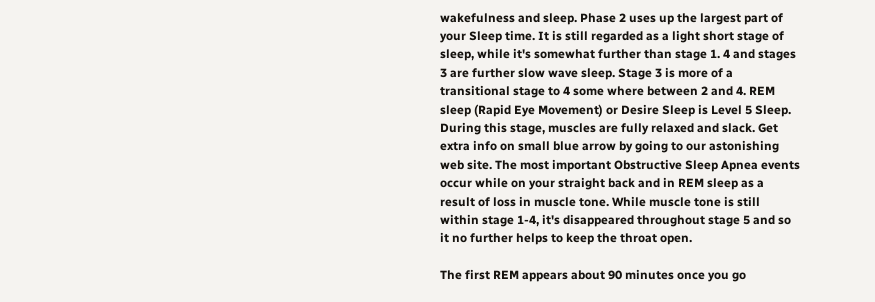wakefulness and sleep. Phase 2 uses up the largest part of your Sleep time. It is still regarded as a light short stage of sleep, while it's somewhat further than stage 1. 4 and stages 3 are further slow wave sleep. Stage 3 is more of a transitional stage to 4 some where between 2 and 4. REM sleep (Rapid Eye Movement) or Desire Sleep is Level 5 Sleep. During this stage, muscles are fully relaxed and slack. Get extra info on small blue arrow by going to our astonishing web site. The most important Obstructive Sleep Apnea events occur while on your straight back and in REM sleep as a result of loss in muscle tone. While muscle tone is still within stage 1-4, it's disappeared throughout stage 5 and so it no further helps to keep the throat open.

The first REM appears about 90 minutes once you go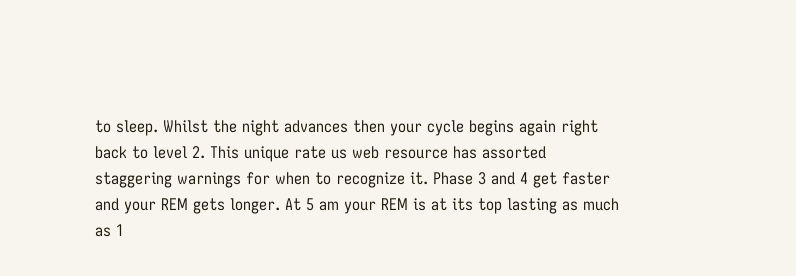to sleep. Whilst the night advances then your cycle begins again right back to level 2. This unique rate us web resource has assorted staggering warnings for when to recognize it. Phase 3 and 4 get faster and your REM gets longer. At 5 am your REM is at its top lasting as much as 1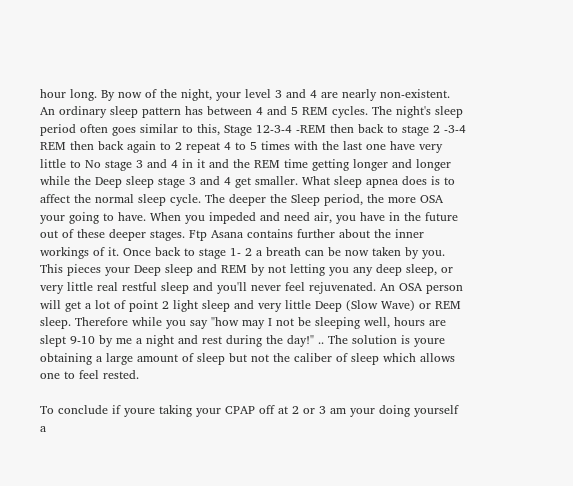hour long. By now of the night, your level 3 and 4 are nearly non-existent. An ordinary sleep pattern has between 4 and 5 REM cycles. The night's sleep period often goes similar to this, Stage 12-3-4 -REM then back to stage 2 -3-4 REM then back again to 2 repeat 4 to 5 times with the last one have very little to No stage 3 and 4 in it and the REM time getting longer and longer while the Deep sleep stage 3 and 4 get smaller. What sleep apnea does is to affect the normal sleep cycle. The deeper the Sleep period, the more OSA your going to have. When you impeded and need air, you have in the future out of these deeper stages. Ftp Asana contains further about the inner workings of it. Once back to stage 1- 2 a breath can be now taken by you. This pieces your Deep sleep and REM by not letting you any deep sleep, or very little real restful sleep and you'll never feel rejuvenated. An OSA person will get a lot of point 2 light sleep and very little Deep (Slow Wave) or REM sleep. Therefore while you say "how may I not be sleeping well, hours are slept 9-10 by me a night and rest during the day!" .. The solution is youre obtaining a large amount of sleep but not the caliber of sleep which allows one to feel rested.

To conclude if youre taking your CPAP off at 2 or 3 am your doing yourself a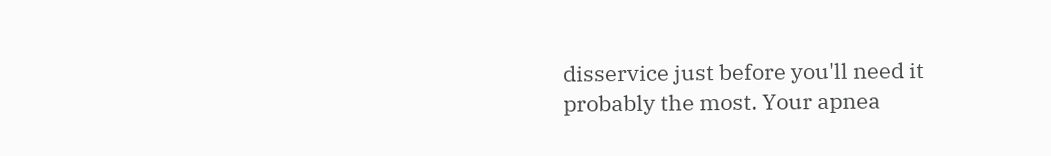disservice just before you'll need it probably the most. Your apnea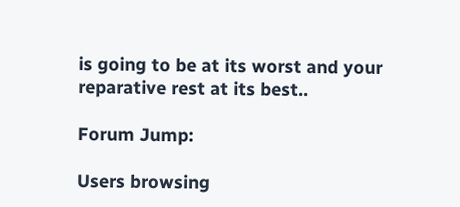is going to be at its worst and your reparative rest at its best..

Forum Jump:

Users browsing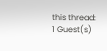this thread: 1 Guest(s)